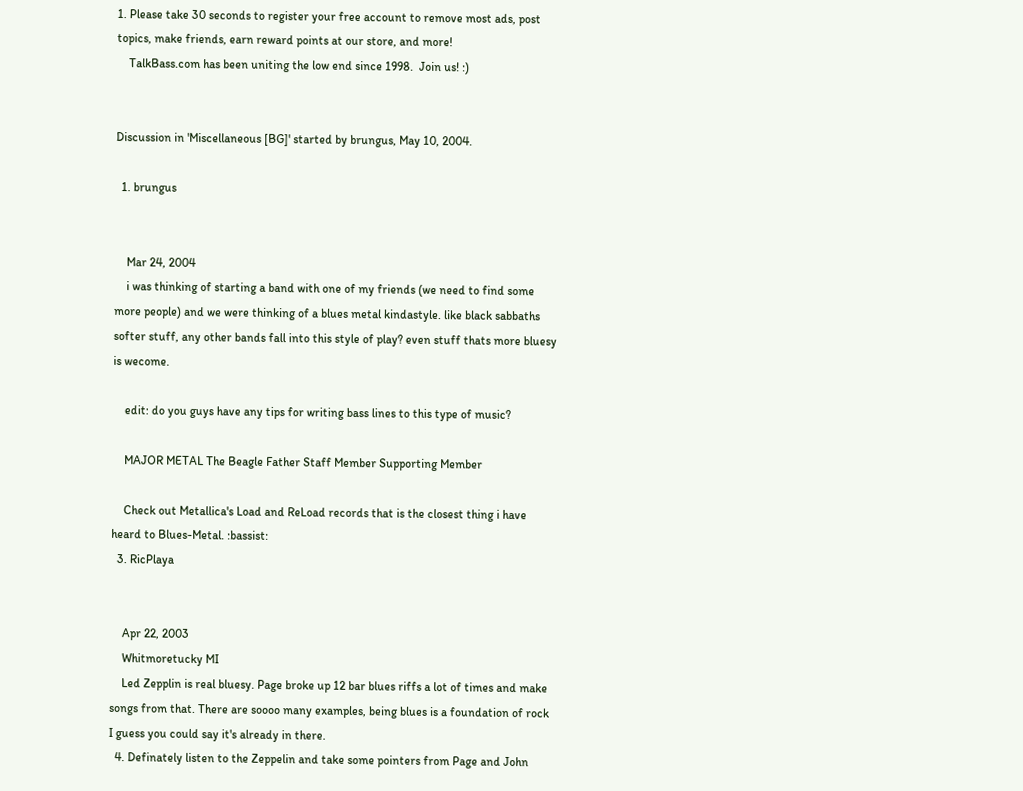1. Please take 30 seconds to register your free account to remove most ads, post topics, make friends, earn reward points at our store, and more!
    TalkBass.com has been uniting the low end since 1998.  Join us! :)


Discussion in 'Miscellaneous [BG]' started by brungus, May 10, 2004.

  1. brungus


    Mar 24, 2004
    i was thinking of starting a band with one of my friends (we need to find some more people) and we were thinking of a blues metal kindastyle. like black sabbaths softer stuff, any other bands fall into this style of play? even stuff thats more bluesy is wecome.

    edit: do you guys have any tips for writing bass lines to this type of music?

    MAJOR METAL The Beagle Father Staff Member Supporting Member

    Check out Metallica's Load and ReLoad records that is the closest thing i have heard to Blues-Metal. :bassist:
  3. RicPlaya


    Apr 22, 2003
    Whitmoretucky MI
    Led Zepplin is real bluesy. Page broke up 12 bar blues riffs a lot of times and make songs from that. There are soooo many examples, being blues is a foundation of rock I guess you could say it's already in there.
  4. Definately listen to the Zeppelin and take some pointers from Page and John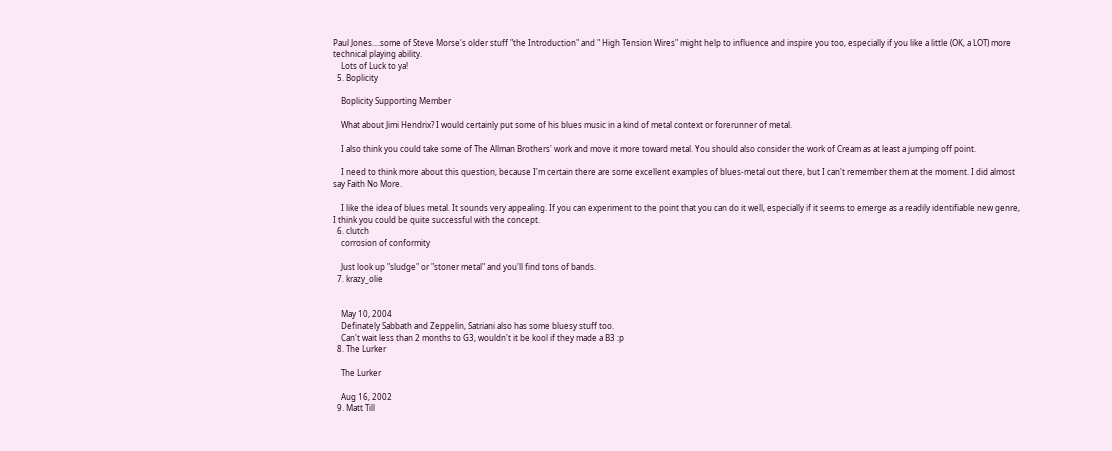Paul Jones....some of Steve Morse's older stuff "the Introduction" and " High Tension Wires" might help to influence and inspire you too, especially if you like a little (OK, a LOT) more technical playing ability.
    Lots of Luck to ya!
  5. Boplicity

    Boplicity Supporting Member

    What about Jimi Hendrix? I would certainly put some of his blues music in a kind of metal context or forerunner of metal.

    I also think you could take some of The Allman Brothers' work and move it more toward metal. You should also consider the work of Cream as at least a jumping off point.

    I need to think more about this question, because I'm certain there are some excellent examples of blues-metal out there, but I can't remember them at the moment. I did almost say Faith No More.

    I like the idea of blues metal. It sounds very appealing. If you can experiment to the point that you can do it well, especially if it seems to emerge as a readily identifiable new genre, I think you could be quite successful with the concept.
  6. clutch
    corrosion of conformity

    Just look up "sludge" or "stoner metal" and you'll find tons of bands.
  7. krazy_olie


    May 10, 2004
    Definately Sabbath and Zeppelin, Satriani also has some bluesy stuff too.
    Can't wait less than 2 months to G3, wouldn't it be kool if they made a B3 :p
  8. The Lurker

    The Lurker

    Aug 16, 2002
  9. Matt Till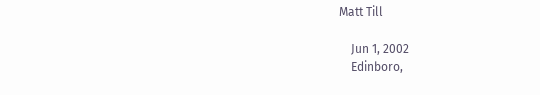Matt Till

    Jun 1, 2002
    Edinboro,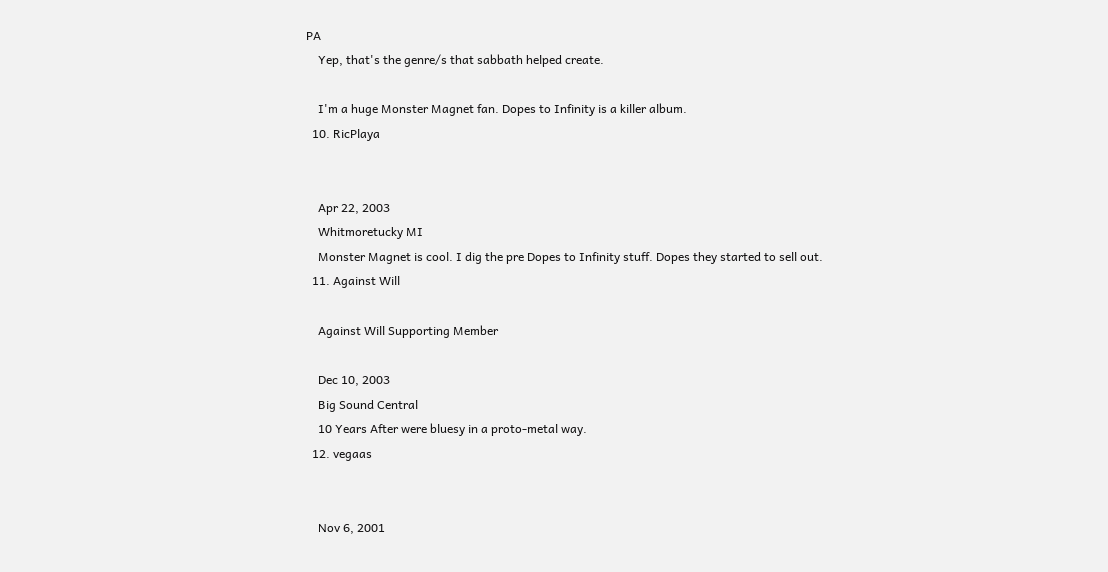PA
    Yep, that's the genre/s that sabbath helped create.

    I'm a huge Monster Magnet fan. Dopes to Infinity is a killer album.
  10. RicPlaya


    Apr 22, 2003
    Whitmoretucky MI
    Monster Magnet is cool. I dig the pre Dopes to Infinity stuff. Dopes they started to sell out.
  11. Against Will

    Against Will Supporting Member

    Dec 10, 2003
    Big Sound Central
    10 Years After were bluesy in a proto-metal way.
  12. vegaas


    Nov 6, 2001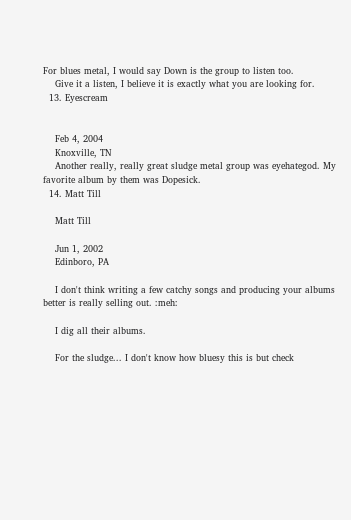For blues metal, I would say Down is the group to listen too.
    Give it a listen, I believe it is exactly what you are looking for.
  13. Eyescream


    Feb 4, 2004
    Knoxville, TN
    Another really, really great sludge metal group was eyehategod. My favorite album by them was Dopesick.
  14. Matt Till

    Matt Till

    Jun 1, 2002
    Edinboro, PA

    I don't think writing a few catchy songs and producing your albums better is really selling out. :meh:

    I dig all their albums.

    For the sludge... I don't know how bluesy this is but check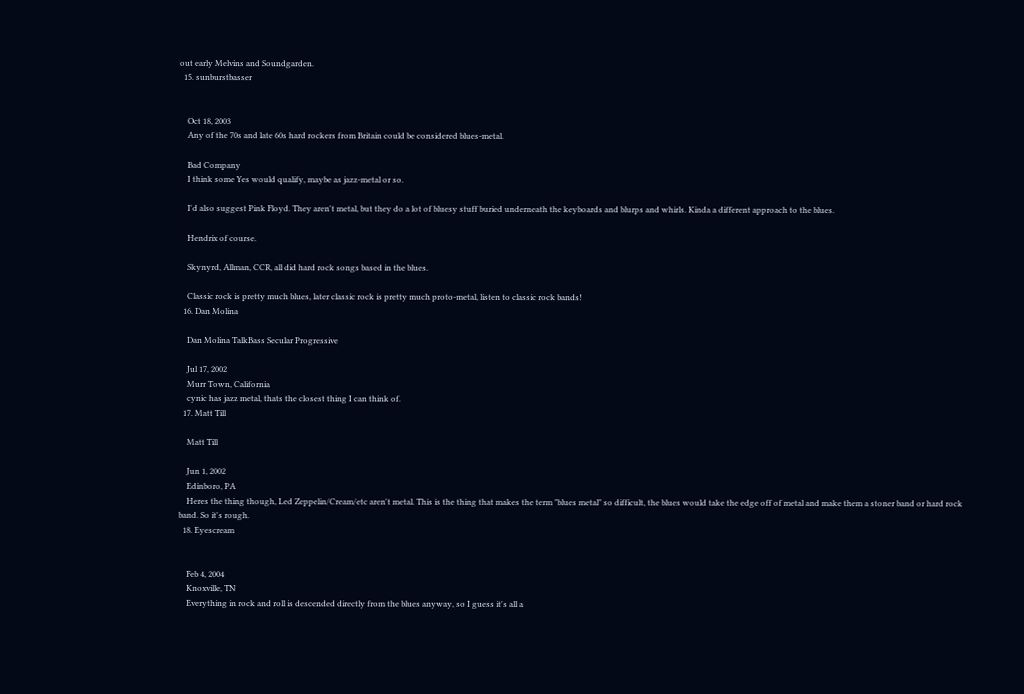out early Melvins and Soundgarden.
  15. sunburstbasser


    Oct 18, 2003
    Any of the 70s and late 60s hard rockers from Britain could be considered blues-metal.

    Bad Company
    I think some Yes would qualify, maybe as jazz-metal or so.

    I'd also suggest Pink Floyd. They aren't metal, but they do a lot of bluesy stuff buried underneath the keyboards and blurps and whirls. Kinda a different approach to the blues.

    Hendrix of course.

    Skynyrd, Allman, CCR, all did hard rock songs based in the blues.

    Classic rock is pretty much blues, later classic rock is pretty much proto-metal, listen to classic rock bands!
  16. Dan Molina

    Dan Molina TalkBass Secular Progressive

    Jul 17, 2002
    Murr Town, California
    cynic has jazz metal, thats the closest thing I can think of.
  17. Matt Till

    Matt Till

    Jun 1, 2002
    Edinboro, PA
    Heres the thing though, Led Zeppelin/Cream/etc aren't metal. This is the thing that makes the term "blues metal" so difficult, the blues would take the edge off of metal and make them a stoner band or hard rock band. So it's rough.
  18. Eyescream


    Feb 4, 2004
    Knoxville, TN
    Everything in rock and roll is descended directly from the blues anyway, so I guess it's all a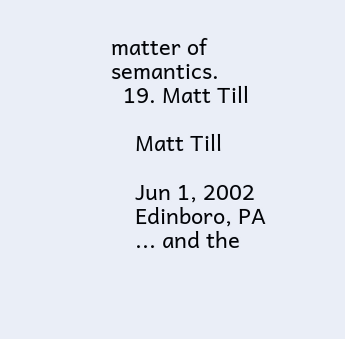matter of semantics.
  19. Matt Till

    Matt Till

    Jun 1, 2002
    Edinboro, PA
    ... and the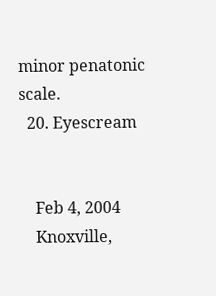minor penatonic scale.
  20. Eyescream


    Feb 4, 2004
    Knoxville,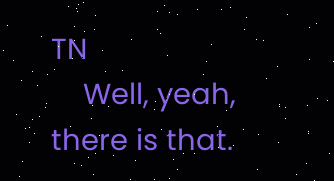TN
    Well, yeah, there is that.